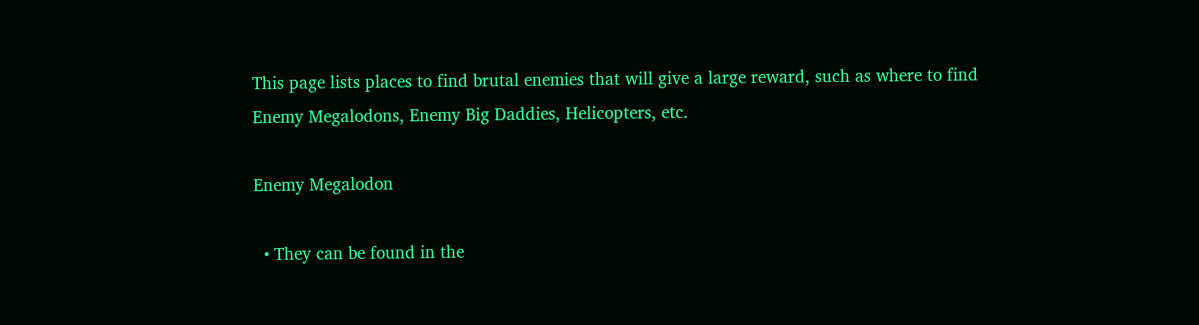This page lists places to find brutal enemies that will give a large reward, such as where to find Enemy Megalodons, Enemy Big Daddies, Helicopters, etc.

Enemy Megalodon

  • They can be found in the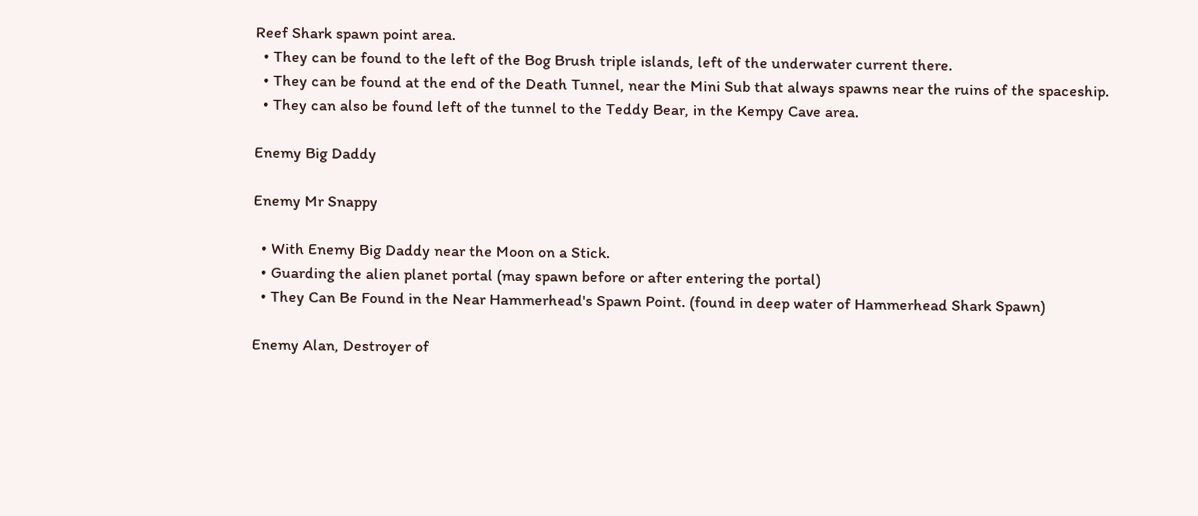Reef Shark spawn point area.
  • They can be found to the left of the Bog Brush triple islands, left of the underwater current there.
  • They can be found at the end of the Death Tunnel, near the Mini Sub that always spawns near the ruins of the spaceship.
  • They can also be found left of the tunnel to the Teddy Bear, in the Kempy Cave area.

Enemy Big Daddy

Enemy Mr Snappy

  • With Enemy Big Daddy near the Moon on a Stick.
  • Guarding the alien planet portal (may spawn before or after entering the portal)
  • They Can Be Found in the Near Hammerhead's Spawn Point. (found in deep water of Hammerhead Shark Spawn)

Enemy Alan, Destroyer of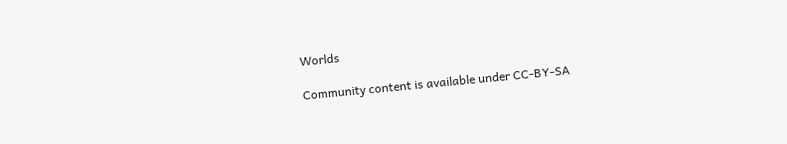Worlds

Community content is available under CC-BY-SA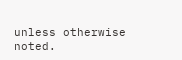unless otherwise noted.